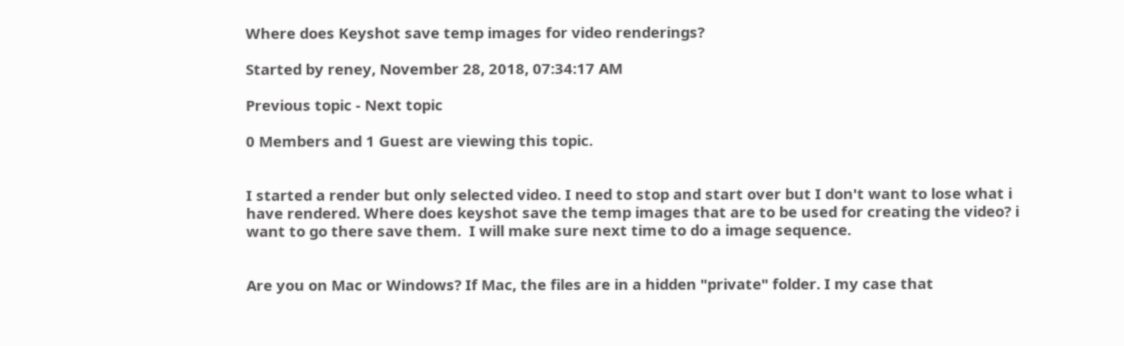Where does Keyshot save temp images for video renderings?

Started by reney, November 28, 2018, 07:34:17 AM

Previous topic - Next topic

0 Members and 1 Guest are viewing this topic.


I started a render but only selected video. I need to stop and start over but I don't want to lose what i have rendered. Where does keyshot save the temp images that are to be used for creating the video? i want to go there save them.  I will make sure next time to do a image sequence.


Are you on Mac or Windows? If Mac, the files are in a hidden "private" folder. I my case that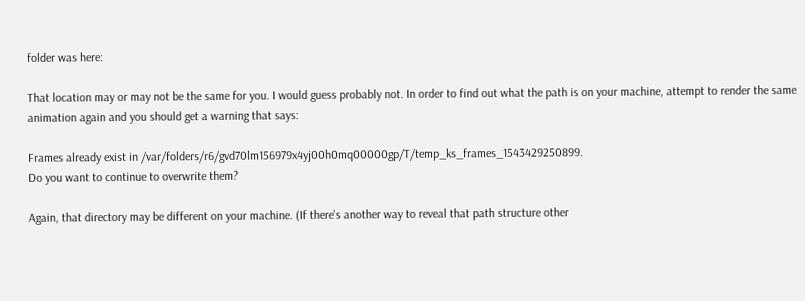folder was here:

That location may or may not be the same for you. I would guess probably not. In order to find out what the path is on your machine, attempt to render the same animation again and you should get a warning that says:

Frames already exist in /var/folders/r6/gvd70lm156979x4yj00h0mq00000gp/T/temp_ks_frames_1543429250899.
Do you want to continue to overwrite them?

Again, that directory may be different on your machine. (If there's another way to reveal that path structure other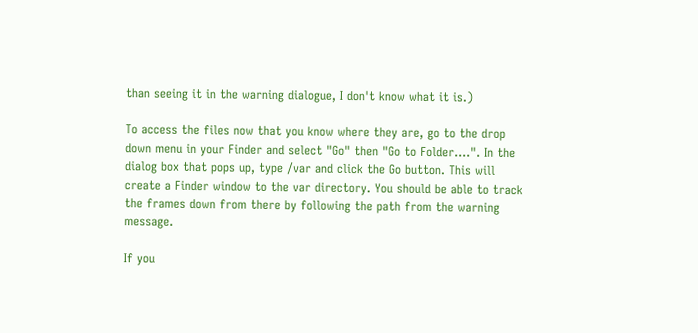than seeing it in the warning dialogue, I don't know what it is.)

To access the files now that you know where they are, go to the drop down menu in your Finder and select "Go" then "Go to Folder....". In the dialog box that pops up, type /var and click the Go button. This will create a Finder window to the var directory. You should be able to track the frames down from there by following the path from the warning message.

If you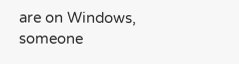are on Windows, someone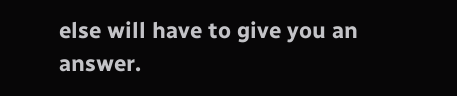else will have to give you an answer.